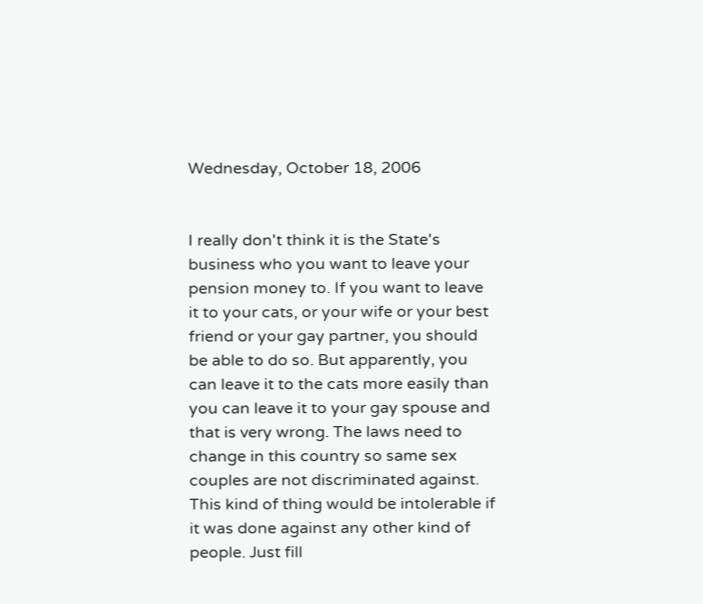Wednesday, October 18, 2006


I really don't think it is the State's business who you want to leave your pension money to. If you want to leave it to your cats, or your wife or your best friend or your gay partner, you should be able to do so. But apparently, you can leave it to the cats more easily than you can leave it to your gay spouse and that is very wrong. The laws need to change in this country so same sex couples are not discriminated against. This kind of thing would be intolerable if it was done against any other kind of people. Just fill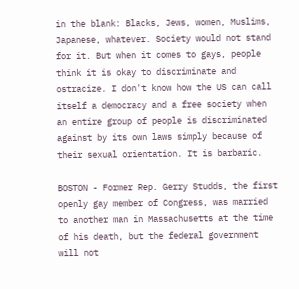in the blank: Blacks, Jews, women, Muslims, Japanese, whatever. Society would not stand for it. But when it comes to gays, people think it is okay to discriminate and ostracize. I don't know how the US can call itself a democracy and a free society when an entire group of people is discriminated against by its own laws simply because of their sexual orientation. It is barbaric.

BOSTON - Former Rep. Gerry Studds, the first openly gay member of Congress, was married to another man in Massachusetts at the time of his death, but the federal government will not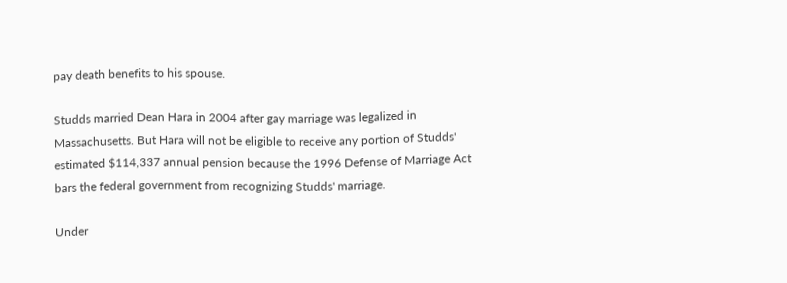pay death benefits to his spouse.

Studds married Dean Hara in 2004 after gay marriage was legalized in Massachusetts. But Hara will not be eligible to receive any portion of Studds' estimated $114,337 annual pension because the 1996 Defense of Marriage Act bars the federal government from recognizing Studds' marriage.

Under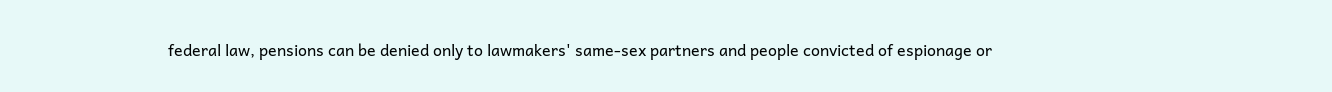federal law, pensions can be denied only to lawmakers' same-sex partners and people convicted of espionage or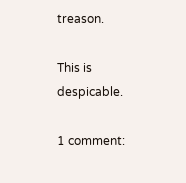treason.

This is despicable.

1 comment: